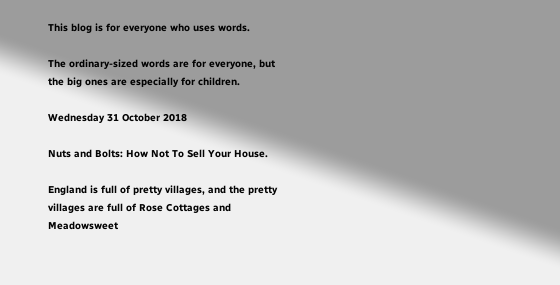This blog is for everyone who uses words.

The ordinary-sized words are for everyone, but the big ones are especially for children.

Wednesday 31 October 2018

Nuts and Bolts: How Not To Sell Your House.

England is full of pretty villages, and the pretty villages are full of Rose Cottages and Meadowsweet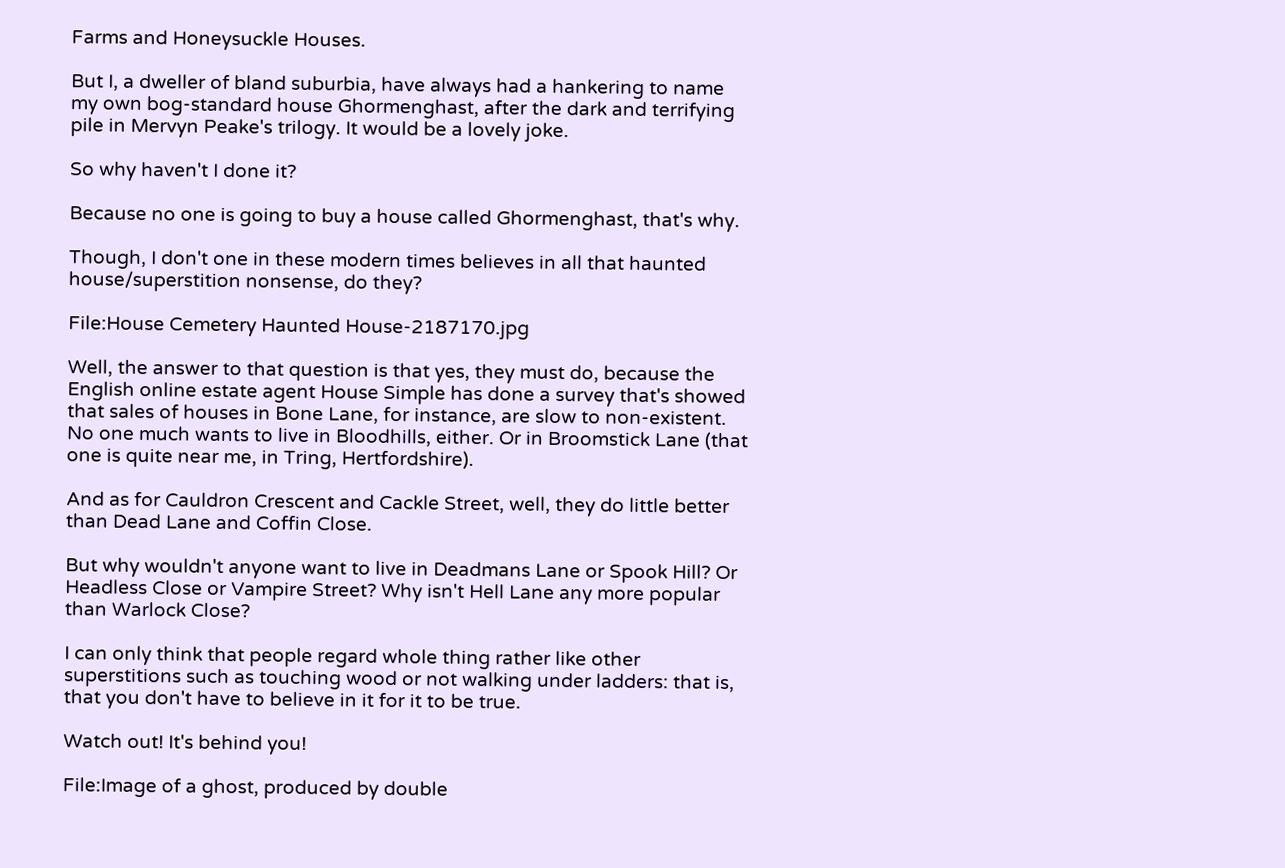Farms and Honeysuckle Houses.

But I, a dweller of bland suburbia, have always had a hankering to name my own bog-standard house Ghormenghast, after the dark and terrifying pile in Mervyn Peake's trilogy. It would be a lovely joke.

So why haven't I done it?

Because no one is going to buy a house called Ghormenghast, that's why.

Though, I don't one in these modern times believes in all that haunted house/superstition nonsense, do they?

File:House Cemetery Haunted House-2187170.jpg

Well, the answer to that question is that yes, they must do, because the English online estate agent House Simple has done a survey that's showed that sales of houses in Bone Lane, for instance, are slow to non-existent. No one much wants to live in Bloodhills, either. Or in Broomstick Lane (that one is quite near me, in Tring, Hertfordshire).

And as for Cauldron Crescent and Cackle Street, well, they do little better than Dead Lane and Coffin Close.

But why wouldn't anyone want to live in Deadmans Lane or Spook Hill? Or Headless Close or Vampire Street? Why isn't Hell Lane any more popular than Warlock Close?

I can only think that people regard whole thing rather like other superstitions such as touching wood or not walking under ladders: that is, that you don't have to believe in it for it to be true.

Watch out! It's behind you!

File:Image of a ghost, produced by double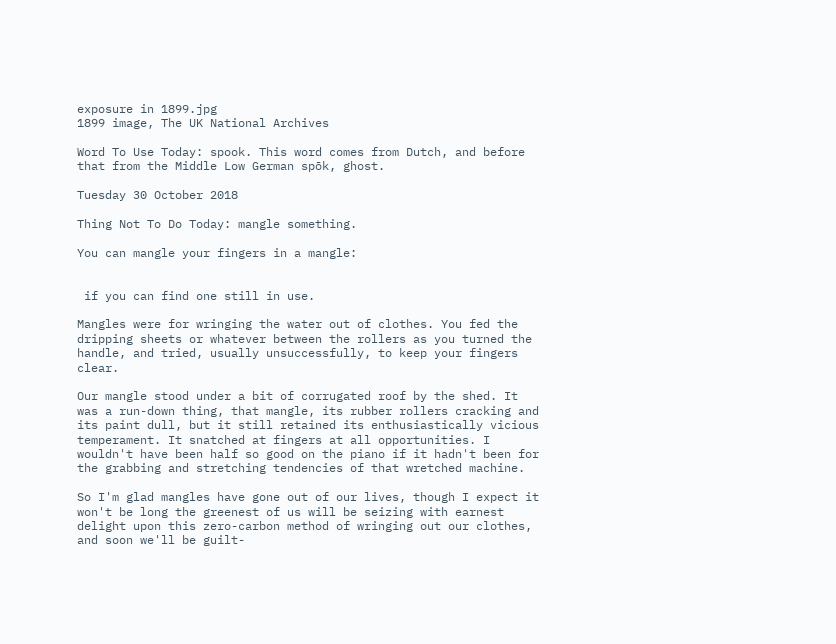exposure in 1899.jpg
1899 image, The UK National Archives

Word To Use Today: spook. This word comes from Dutch, and before that from the Middle Low German spōk, ghost.

Tuesday 30 October 2018

Thing Not To Do Today: mangle something.

You can mangle your fingers in a mangle:


 if you can find one still in use.

Mangles were for wringing the water out of clothes. You fed the dripping sheets or whatever between the rollers as you turned the handle, and tried, usually unsuccessfully, to keep your fingers clear.

Our mangle stood under a bit of corrugated roof by the shed. It was a run-down thing, that mangle, its rubber rollers cracking and its paint dull, but it still retained its enthusiastically vicious temperament. It snatched at fingers at all opportunities. I wouldn't have been half so good on the piano if it hadn't been for the grabbing and stretching tendencies of that wretched machine.

So I'm glad mangles have gone out of our lives, though I expect it won't be long the greenest of us will be seizing with earnest delight upon this zero-carbon method of wringing out our clothes, and soon we'll be guilt-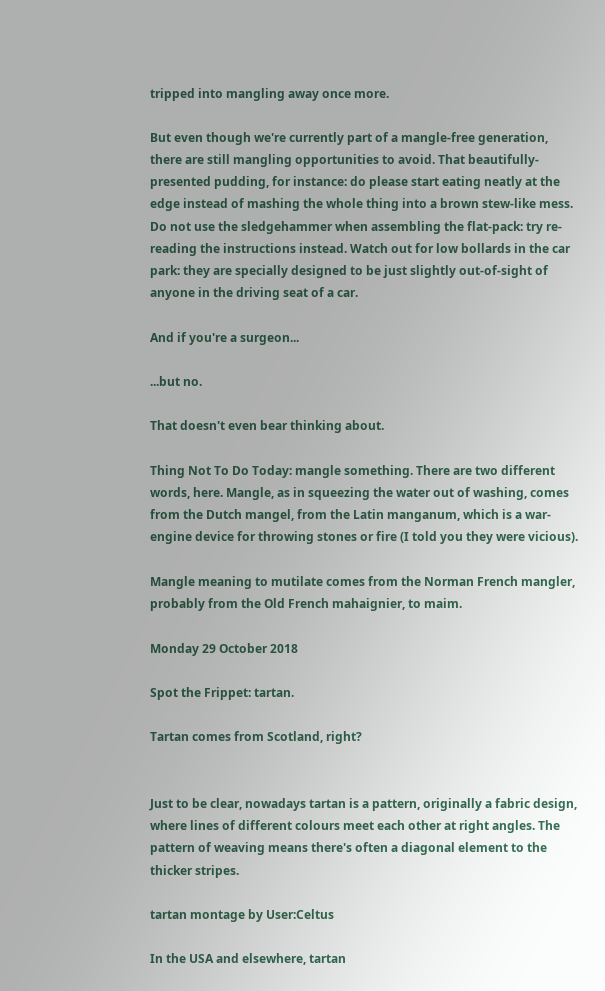tripped into mangling away once more.

But even though we're currently part of a mangle-free generation, there are still mangling opportunities to avoid. That beautifully-presented pudding, for instance: do please start eating neatly at the edge instead of mashing the whole thing into a brown stew-like mess. Do not use the sledgehammer when assembling the flat-pack: try re-reading the instructions instead. Watch out for low bollards in the car park: they are specially designed to be just slightly out-of-sight of anyone in the driving seat of a car.

And if you're a surgeon...

...but no.

That doesn't even bear thinking about.

Thing Not To Do Today: mangle something. There are two different words, here. Mangle, as in squeezing the water out of washing, comes from the Dutch mangel, from the Latin manganum, which is a war-engine device for throwing stones or fire (I told you they were vicious).

Mangle meaning to mutilate comes from the Norman French mangler, probably from the Old French mahaignier, to maim.

Monday 29 October 2018

Spot the Frippet: tartan.

Tartan comes from Scotland, right?


Just to be clear, nowadays tartan is a pattern, originally a fabric design, where lines of different colours meet each other at right angles. The pattern of weaving means there's often a diagonal element to the thicker stripes.

tartan montage by User:Celtus

In the USA and elsewhere, tartan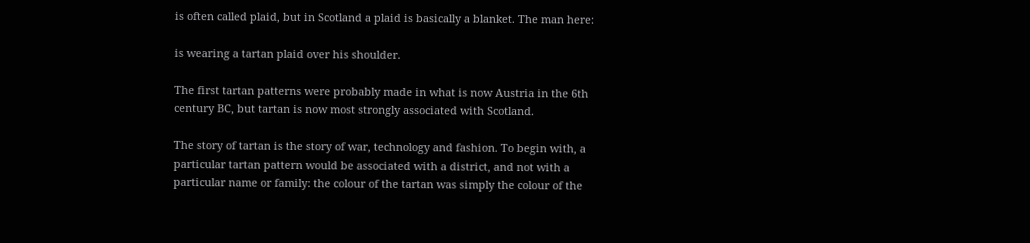is often called plaid, but in Scotland a plaid is basically a blanket. The man here:

is wearing a tartan plaid over his shoulder.

The first tartan patterns were probably made in what is now Austria in the 6th century BC, but tartan is now most strongly associated with Scotland.

The story of tartan is the story of war, technology and fashion. To begin with, a particular tartan pattern would be associated with a district, and not with a particular name or family: the colour of the tartan was simply the colour of the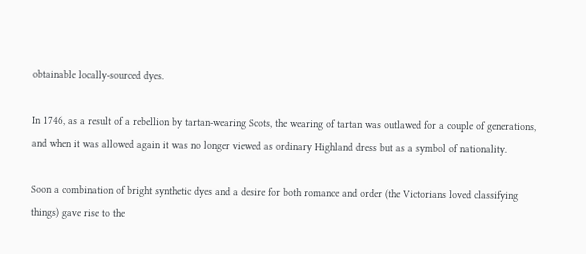obtainable locally-sourced dyes.

In 1746, as a result of a rebellion by tartan-wearing Scots, the wearing of tartan was outlawed for a couple of generations, and when it was allowed again it was no longer viewed as ordinary Highland dress but as a symbol of nationality.

Soon a combination of bright synthetic dyes and a desire for both romance and order (the Victorians loved classifying things) gave rise to the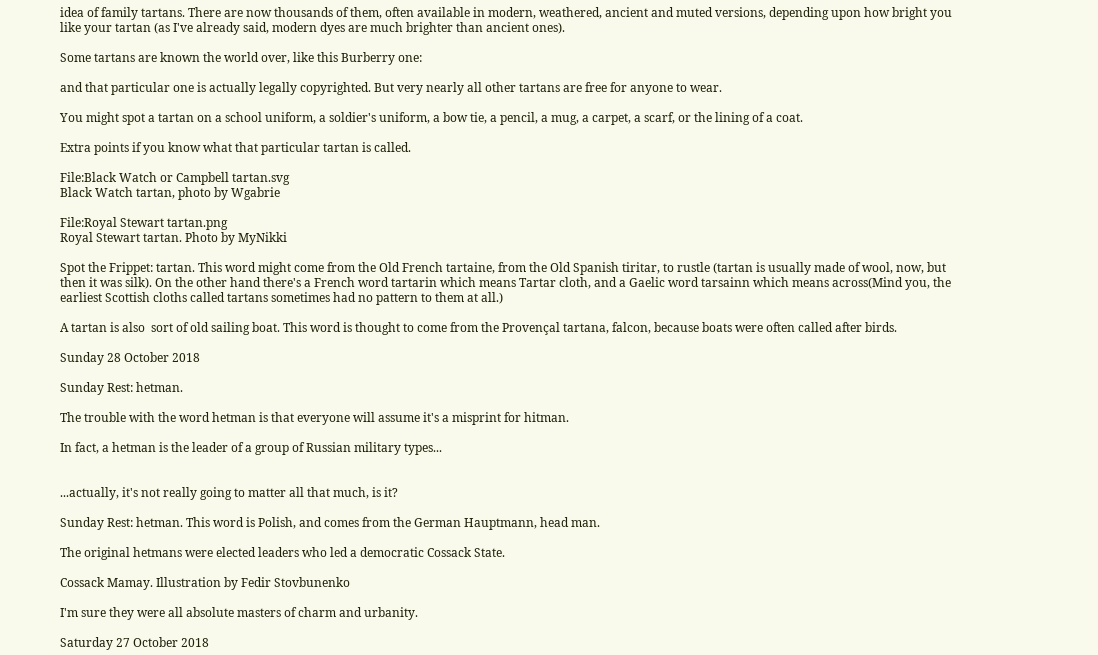idea of family tartans. There are now thousands of them, often available in modern, weathered, ancient and muted versions, depending upon how bright you like your tartan (as I've already said, modern dyes are much brighter than ancient ones).

Some tartans are known the world over, like this Burberry one:

and that particular one is actually legally copyrighted. But very nearly all other tartans are free for anyone to wear.

You might spot a tartan on a school uniform, a soldier's uniform, a bow tie, a pencil, a mug, a carpet, a scarf, or the lining of a coat.

Extra points if you know what that particular tartan is called.

File:Black Watch or Campbell tartan.svg
Black Watch tartan, photo by Wgabrie

File:Royal Stewart tartan.png
Royal Stewart tartan. Photo by MyNikki

Spot the Frippet: tartan. This word might come from the Old French tartaine, from the Old Spanish tiritar, to rustle (tartan is usually made of wool, now, but then it was silk). On the other hand there's a French word tartarin which means Tartar cloth, and a Gaelic word tarsainn which means across(Mind you, the earliest Scottish cloths called tartans sometimes had no pattern to them at all.)

A tartan is also  sort of old sailing boat. This word is thought to come from the Provençal tartana, falcon, because boats were often called after birds.

Sunday 28 October 2018

Sunday Rest: hetman.

The trouble with the word hetman is that everyone will assume it's a misprint for hitman.

In fact, a hetman is the leader of a group of Russian military types...


...actually, it's not really going to matter all that much, is it?

Sunday Rest: hetman. This word is Polish, and comes from the German Hauptmann, head man.

The original hetmans were elected leaders who led a democratic Cossack State.

Cossack Mamay. Illustration by Fedir Stovbunenko

I'm sure they were all absolute masters of charm and urbanity.

Saturday 27 October 2018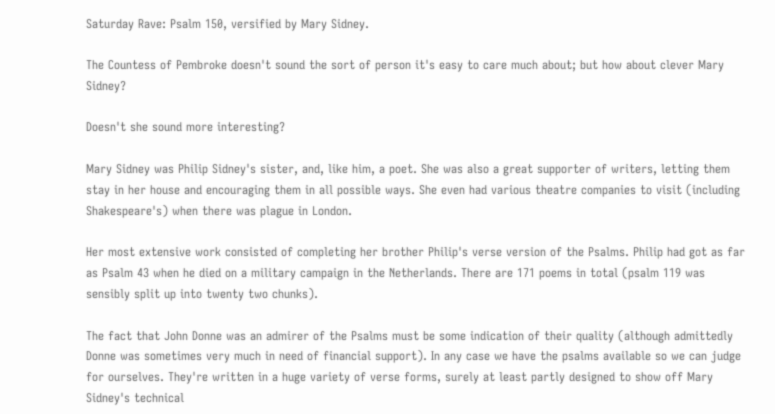Saturday Rave: Psalm 150, versified by Mary Sidney.

The Countess of Pembroke doesn't sound the sort of person it's easy to care much about; but how about clever Mary Sidney?

Doesn't she sound more interesting?

Mary Sidney was Philip Sidney's sister, and, like him, a poet. She was also a great supporter of writers, letting them stay in her house and encouraging them in all possible ways. She even had various theatre companies to visit (including Shakespeare's) when there was plague in London.

Her most extensive work consisted of completing her brother Philip's verse version of the Psalms. Philip had got as far as Psalm 43 when he died on a military campaign in the Netherlands. There are 171 poems in total (psalm 119 was sensibly split up into twenty two chunks).

The fact that John Donne was an admirer of the Psalms must be some indication of their quality (although admittedly Donne was sometimes very much in need of financial support). In any case we have the psalms available so we can judge for ourselves. They're written in a huge variety of verse forms, surely at least partly designed to show off Mary Sidney's technical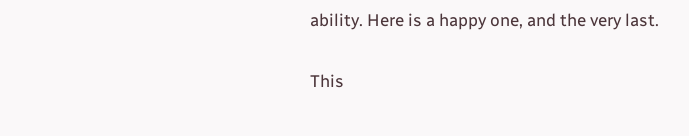ability. Here is a happy one, and the very last.

This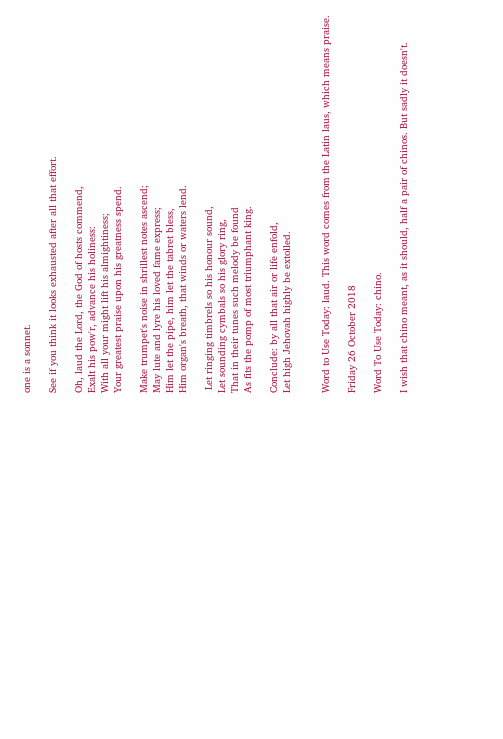one is a sonnet.

See if you think it looks exhausted after all that effort.

Oh, laud the Lord, the God of hosts commend,
Exalt his pow'r, advance his holiness:
With all your might lift his almightiness;
Your greatest praise upon his greatness spend.

Make trumpet's noise in shrillest notes ascend;
May lute and lyre his loved fame express;
Him let the pipe, him let the tabret bless,
Him organ's breath, that winds or waters lend.

 Let ringing timbrels so his honour sound,
Let sounding cymbals so his glory ring,
That in their tunes such melody be found
As fits the pomp of most triumphant king.

Conclude: by all that air or life enfold,
Let high Jehovah highly be extolled.


Word to Use Today: laud. This word comes from the Latin laus, which means praise.

Friday 26 October 2018

Word To Use Today: chino.

I wish that chino meant, as it should, half a pair of chinos. But sadly it doesn't.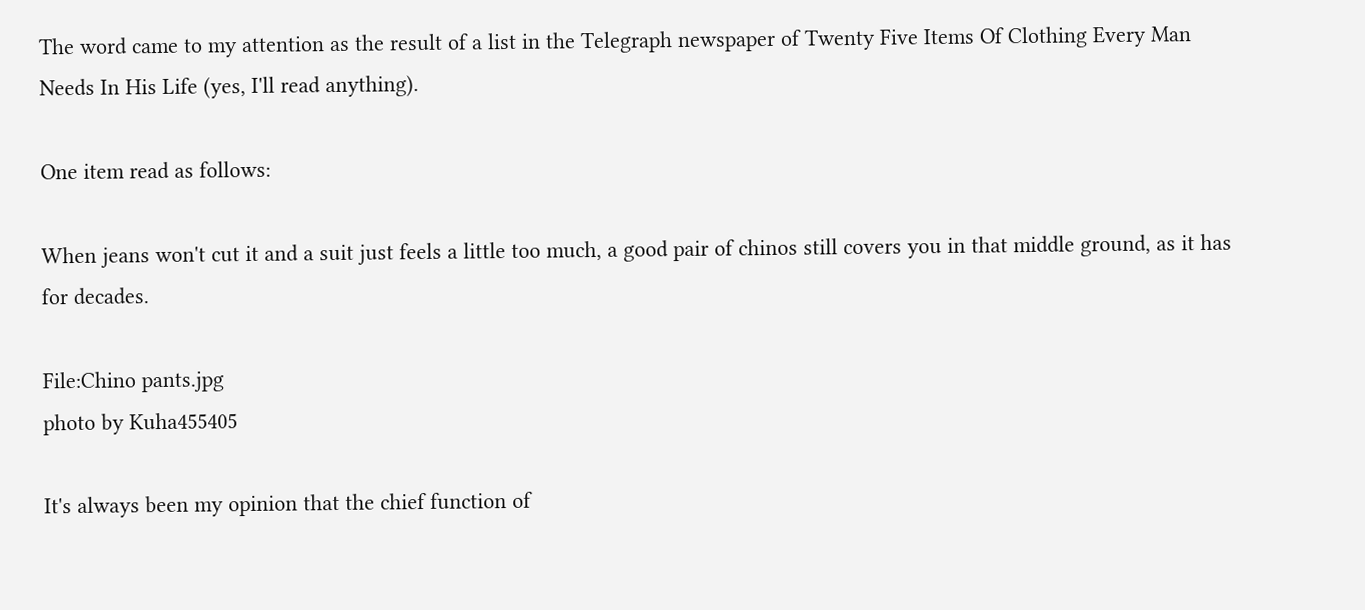The word came to my attention as the result of a list in the Telegraph newspaper of Twenty Five Items Of Clothing Every Man Needs In His Life (yes, I'll read anything).

One item read as follows:

When jeans won't cut it and a suit just feels a little too much, a good pair of chinos still covers you in that middle ground, as it has for decades.

File:Chino pants.jpg
photo by Kuha455405

It's always been my opinion that the chief function of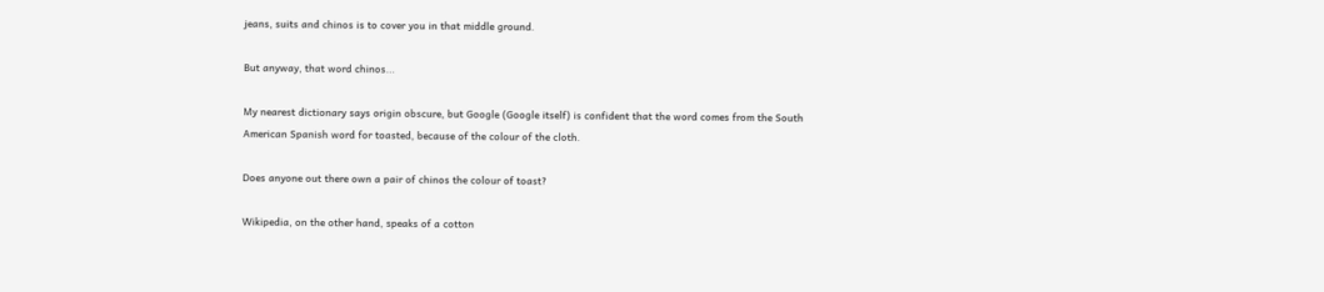jeans, suits and chinos is to cover you in that middle ground.

But anyway, that word chinos...

My nearest dictionary says origin obscure, but Google (Google itself) is confident that the word comes from the South American Spanish word for toasted, because of the colour of the cloth.

Does anyone out there own a pair of chinos the colour of toast?

Wikipedia, on the other hand, speaks of a cotton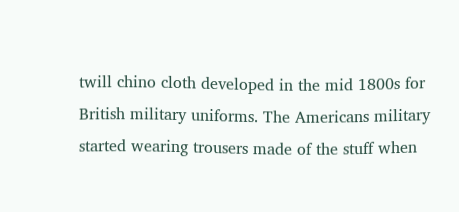twill chino cloth developed in the mid 1800s for British military uniforms. The Americans military started wearing trousers made of the stuff when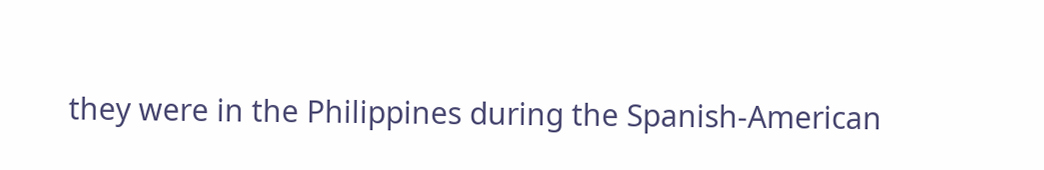they were in the Philippines during the Spanish-American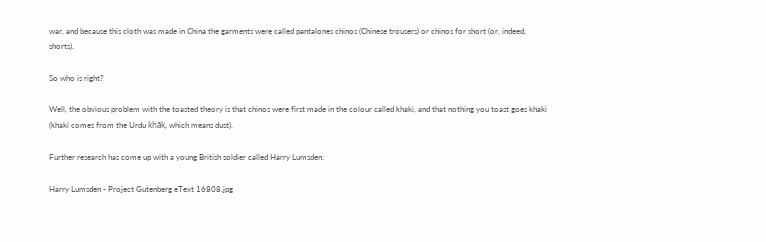war, and because this cloth was made in China the garments were called pantalones chinos (Chinese trousers) or chinos for short (or, indeed, shorts).

So who is right?

Well, the obvious problem with the toasted theory is that chinos were first made in the colour called khaki, and that nothing you toast goes khaki (khaki comes from the Urdu khāk, which means dust).

Further research has come up with a young British soldier called Harry Lumsden:

Harry Lumsden - Project Gutenberg eText 16808.jpg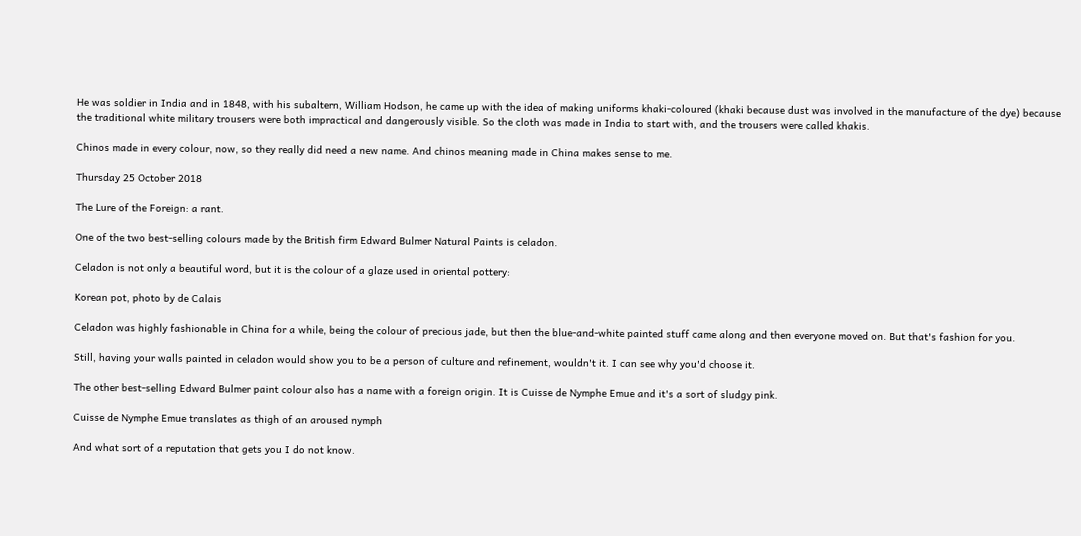He was soldier in India and in 1848, with his subaltern, William Hodson, he came up with the idea of making uniforms khaki-coloured (khaki because dust was involved in the manufacture of the dye) because the traditional white military trousers were both impractical and dangerously visible. So the cloth was made in India to start with, and the trousers were called khakis.

Chinos made in every colour, now, so they really did need a new name. And chinos meaning made in China makes sense to me.

Thursday 25 October 2018

The Lure of the Foreign: a rant.

One of the two best-selling colours made by the British firm Edward Bulmer Natural Paints is celadon.

Celadon is not only a beautiful word, but it is the colour of a glaze used in oriental pottery:

Korean pot, photo by de Calais

Celadon was highly fashionable in China for a while, being the colour of precious jade, but then the blue-and-white painted stuff came along and then everyone moved on. But that's fashion for you.

Still, having your walls painted in celadon would show you to be a person of culture and refinement, wouldn't it. I can see why you'd choose it.

The other best-selling Edward Bulmer paint colour also has a name with a foreign origin. It is Cuisse de Nymphe Emue and it's a sort of sludgy pink.

Cuisse de Nymphe Emue translates as thigh of an aroused nymph

And what sort of a reputation that gets you I do not know.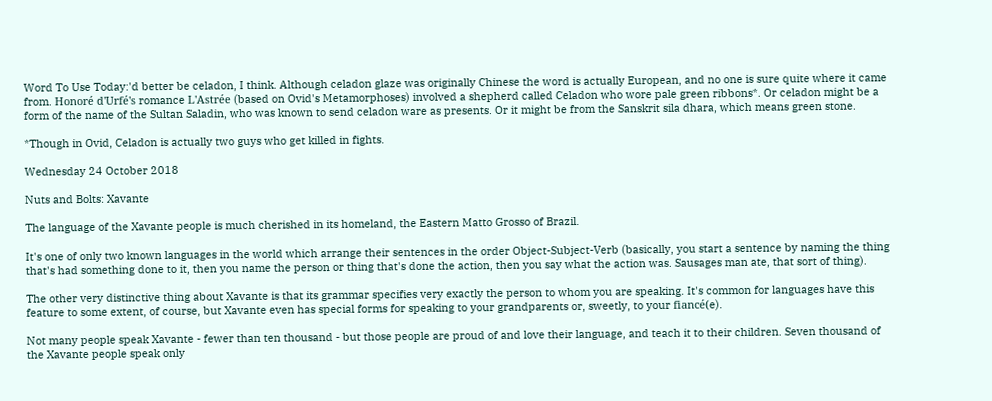Word To Use Today:'d better be celadon, I think. Although celadon glaze was originally Chinese the word is actually European, and no one is sure quite where it came from. Honoré d'Urfé's romance L'Astrée (based on Ovid's Metamorphoses) involved a shepherd called Celadon who wore pale green ribbons*. Or celadon might be a form of the name of the Sultan Saladin, who was known to send celadon ware as presents. Or it might be from the Sanskrit sila dhara, which means green stone.

*Though in Ovid, Celadon is actually two guys who get killed in fights.

Wednesday 24 October 2018

Nuts and Bolts: Xavante

The language of the Xavante people is much cherished in its homeland, the Eastern Matto Grosso of Brazil.

It's one of only two known languages in the world which arrange their sentences in the order Object-Subject-Verb (basically, you start a sentence by naming the thing that's had something done to it, then you name the person or thing that's done the action, then you say what the action was. Sausages man ate, that sort of thing).

The other very distinctive thing about Xavante is that its grammar specifies very exactly the person to whom you are speaking. It's common for languages have this feature to some extent, of course, but Xavante even has special forms for speaking to your grandparents or, sweetly, to your fiancé(e).

Not many people speak Xavante - fewer than ten thousand - but those people are proud of and love their language, and teach it to their children. Seven thousand of the Xavante people speak only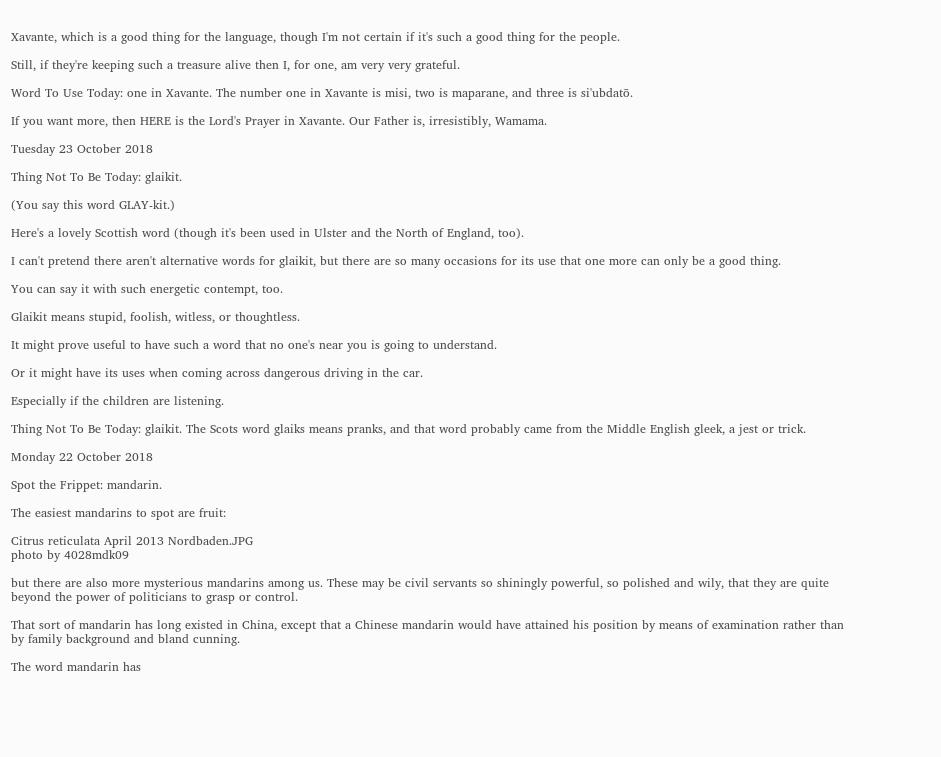Xavante, which is a good thing for the language, though I'm not certain if it's such a good thing for the people.

Still, if they're keeping such a treasure alive then I, for one, am very very grateful.

Word To Use Today: one in Xavante. The number one in Xavante is misi, two is maparane, and three is si'ubdatō.

If you want more, then HERE is the Lord's Prayer in Xavante. Our Father is, irresistibly, Wamama.

Tuesday 23 October 2018

Thing Not To Be Today: glaikit.

(You say this word GLAY-kit.)

Here's a lovely Scottish word (though it's been used in Ulster and the North of England, too).

I can't pretend there aren't alternative words for glaikit, but there are so many occasions for its use that one more can only be a good thing.

You can say it with such energetic contempt, too.

Glaikit means stupid, foolish, witless, or thoughtless.

It might prove useful to have such a word that no one's near you is going to understand.

Or it might have its uses when coming across dangerous driving in the car.

Especially if the children are listening.

Thing Not To Be Today: glaikit. The Scots word glaiks means pranks, and that word probably came from the Middle English gleek, a jest or trick.

Monday 22 October 2018

Spot the Frippet: mandarin.

The easiest mandarins to spot are fruit:

Citrus reticulata April 2013 Nordbaden.JPG
photo by 4028mdk09

but there are also more mysterious mandarins among us. These may be civil servants so shiningly powerful, so polished and wily, that they are quite beyond the power of politicians to grasp or control.

That sort of mandarin has long existed in China, except that a Chinese mandarin would have attained his position by means of examination rather than by family background and bland cunning.

The word mandarin has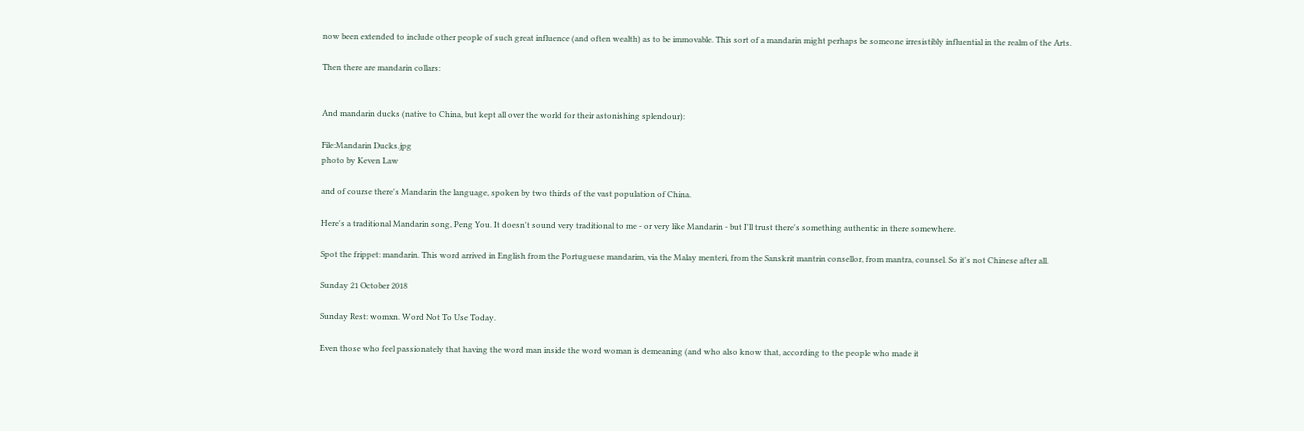now been extended to include other people of such great influence (and often wealth) as to be immovable. This sort of a mandarin might perhaps be someone irresistibly influential in the realm of the Arts.

Then there are mandarin collars:


And mandarin ducks (native to China, but kept all over the world for their astonishing splendour):

File:Mandarin Ducks.jpg
photo by Keven Law

and of course there's Mandarin the language, spoken by two thirds of the vast population of China.

Here's a traditional Mandarin song, Peng You. It doesn't sound very traditional to me - or very like Mandarin - but I'll trust there's something authentic in there somewhere.

Spot the frippet: mandarin. This word arrived in English from the Portuguese mandarim, via the Malay menteri, from the Sanskrit mantrin consellor, from mantra, counsel. So it's not Chinese after all.

Sunday 21 October 2018

Sunday Rest: womxn. Word Not To Use Today.

Even those who feel passionately that having the word man inside the word woman is demeaning (and who also know that, according to the people who made it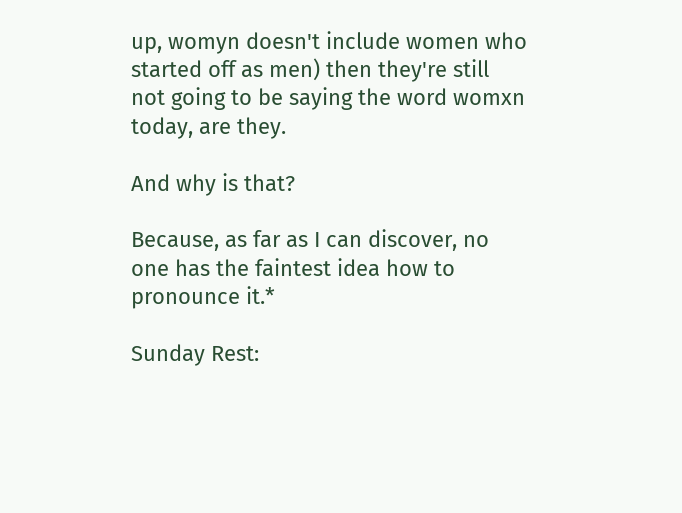up, womyn doesn't include women who started off as men) then they're still not going to be saying the word womxn today, are they.

And why is that?

Because, as far as I can discover, no one has the faintest idea how to pronounce it.*

Sunday Rest: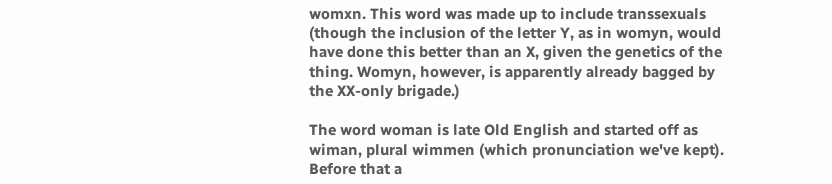womxn. This word was made up to include transsexuals (though the inclusion of the letter Y, as in womyn, would have done this better than an X, given the genetics of the thing. Womyn, however, is apparently already bagged by the XX-only brigade.)

The word woman is late Old English and started off as wiman, plural wimmen (which pronunciation we've kept). Before that a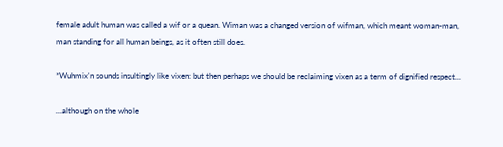female adult human was called a wif or a quean. Wiman was a changed version of wifman, which meant woman-man, man standing for all human beings, as it often still does.

*Wuhmix'n sounds insultingly like vixen: but then perhaps we should be reclaiming vixen as a term of dignified respect...

...although on the whole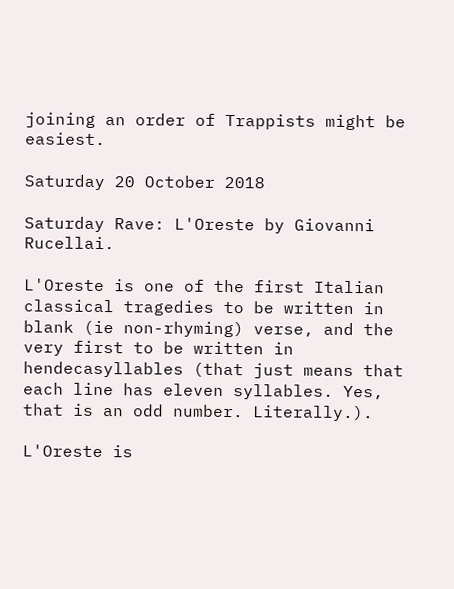joining an order of Trappists might be easiest.

Saturday 20 October 2018

Saturday Rave: L'Oreste by Giovanni Rucellai.

L'Oreste is one of the first Italian classical tragedies to be written in blank (ie non-rhyming) verse, and the very first to be written in hendecasyllables (that just means that each line has eleven syllables. Yes, that is an odd number. Literally.).

L'Oreste is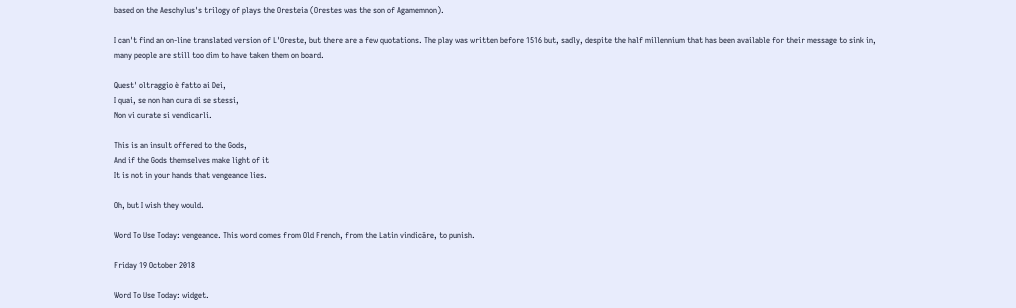based on the Aeschylus's trilogy of plays the Oresteia (Orestes was the son of Agamemnon).

I can't find an on-line translated version of L'Oreste, but there are a few quotations. The play was written before 1516 but, sadly, despite the half millennium that has been available for their message to sink in, many people are still too dim to have taken them on board.

Quest' oltraggio è fatto ai Dei,
I quai, se non han cura di se stessi,
Non vi curate si vendicarli.

This is an insult offered to the Gods,
And if the Gods themselves make light of it
It is not in your hands that vengeance lies.

Oh, but I wish they would.

Word To Use Today: vengeance. This word comes from Old French, from the Latin vindicāre, to punish.

Friday 19 October 2018

Word To Use Today: widget.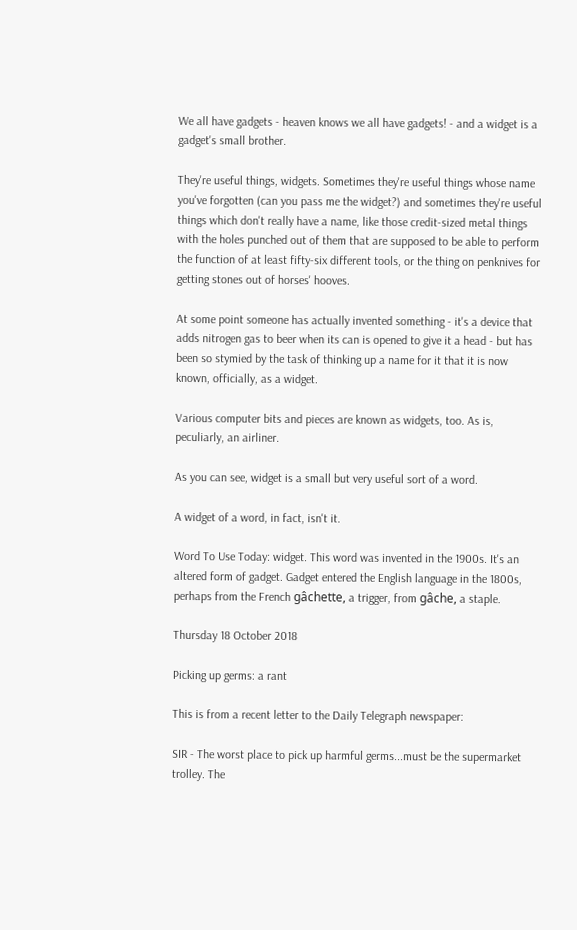We all have gadgets - heaven knows we all have gadgets! - and a widget is a gadget's small brother.

They're useful things, widgets. Sometimes they're useful things whose name you've forgotten (can you pass me the widget?) and sometimes they're useful things which don't really have a name, like those credit-sized metal things with the holes punched out of them that are supposed to be able to perform the function of at least fifty-six different tools, or the thing on penknives for getting stones out of horses' hooves.

At some point someone has actually invented something - it's a device that adds nitrogen gas to beer when its can is opened to give it a head - but has been so stymied by the task of thinking up a name for it that it is now known, officially, as a widget.

Various computer bits and pieces are known as widgets, too. As is, peculiarly, an airliner.

As you can see, widget is a small but very useful sort of a word.

A widget of a word, in fact, isn't it.

Word To Use Today: widget. This word was invented in the 1900s. It's an altered form of gadget. Gadget entered the English language in the 1800s, perhaps from the French gâchette, a trigger, from gâche, a staple.

Thursday 18 October 2018

Picking up germs: a rant

This is from a recent letter to the Daily Telegraph newspaper:

SIR - The worst place to pick up harmful germs...must be the supermarket trolley. The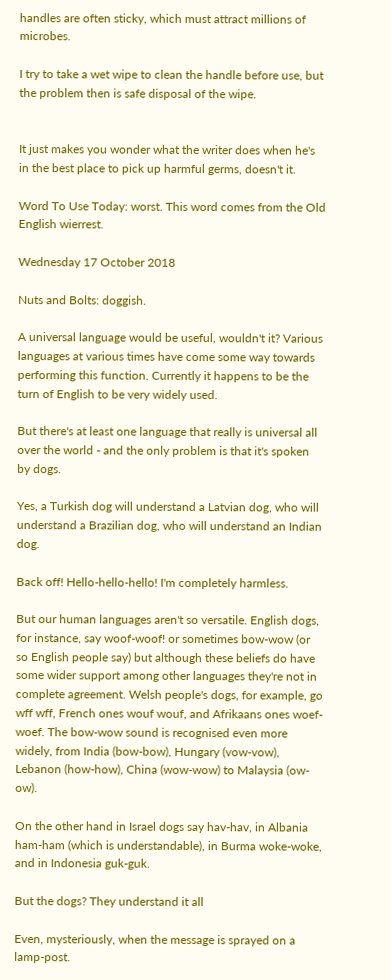handles are often sticky, which must attract millions of microbes.

I try to take a wet wipe to clean the handle before use, but the problem then is safe disposal of the wipe.


It just makes you wonder what the writer does when he's in the best place to pick up harmful germs, doesn't it.

Word To Use Today: worst. This word comes from the Old English wierrest.

Wednesday 17 October 2018

Nuts and Bolts: doggish.

A universal language would be useful, wouldn't it? Various languages at various times have come some way towards performing this function. Currently it happens to be the turn of English to be very widely used.

But there's at least one language that really is universal all over the world - and the only problem is that it's spoken by dogs.

Yes, a Turkish dog will understand a Latvian dog, who will understand a Brazilian dog, who will understand an Indian dog.

Back off! Hello-hello-hello! I'm completely harmless.

But our human languages aren't so versatile. English dogs, for instance, say woof-woof! or sometimes bow-wow (or so English people say) but although these beliefs do have some wider support among other languages they're not in complete agreement. Welsh people's dogs, for example, go wff wff, French ones wouf wouf, and Afrikaans ones woef-woef. The bow-wow sound is recognised even more widely, from India (bow-bow), Hungary (vow-vow), Lebanon (how-how), China (wow-wow) to Malaysia (ow-ow).

On the other hand in Israel dogs say hav-hav, in Albania ham-ham (which is understandable), in Burma woke-woke, and in Indonesia guk-guk.

But the dogs? They understand it all

Even, mysteriously, when the message is sprayed on a lamp-post.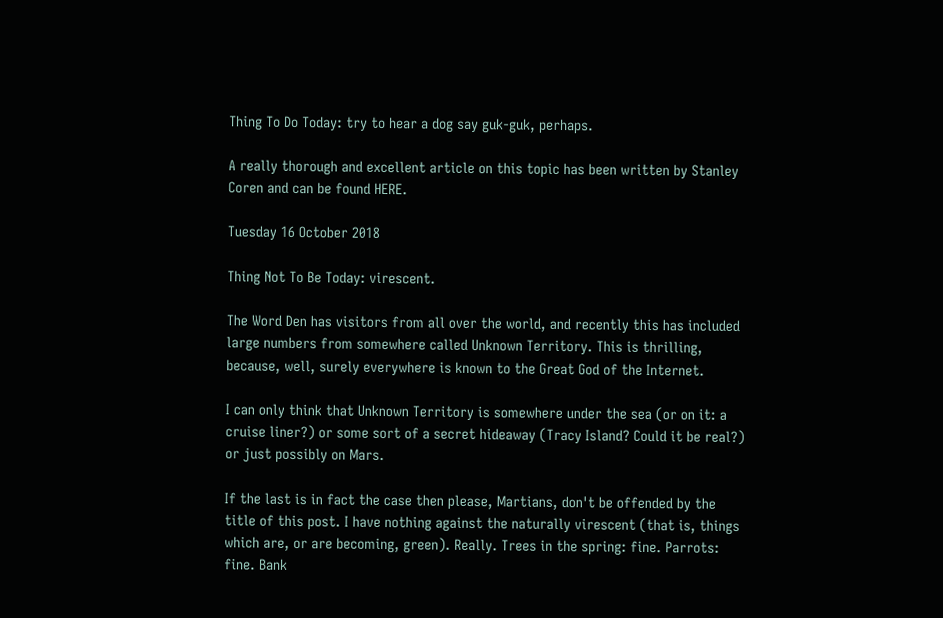Thing To Do Today: try to hear a dog say guk-guk, perhaps.

A really thorough and excellent article on this topic has been written by Stanley Coren and can be found HERE.

Tuesday 16 October 2018

Thing Not To Be Today: virescent.

The Word Den has visitors from all over the world, and recently this has included large numbers from somewhere called Unknown Territory. This is thrilling, because, well, surely everywhere is known to the Great God of the Internet.

I can only think that Unknown Territory is somewhere under the sea (or on it: a cruise liner?) or some sort of a secret hideaway (Tracy Island? Could it be real?) or just possibly on Mars.

If the last is in fact the case then please, Martians, don't be offended by the title of this post. I have nothing against the naturally virescent (that is, things which are, or are becoming, green). Really. Trees in the spring: fine. Parrots: fine. Bank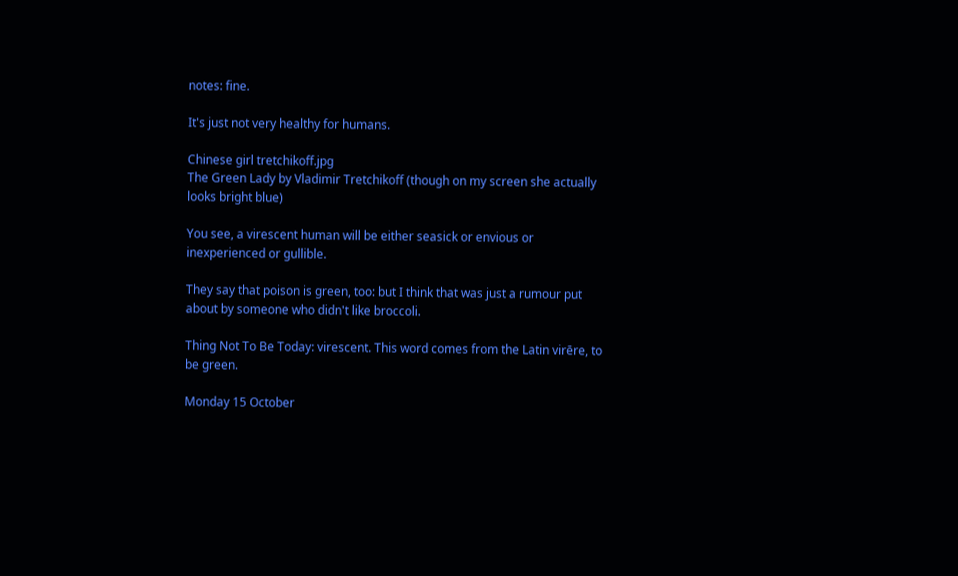notes: fine.

It's just not very healthy for humans.

Chinese girl tretchikoff.jpg
The Green Lady by Vladimir Tretchikoff (though on my screen she actually looks bright blue)

You see, a virescent human will be either seasick or envious or inexperienced or gullible.

They say that poison is green, too: but I think that was just a rumour put about by someone who didn't like broccoli.

Thing Not To Be Today: virescent. This word comes from the Latin virēre, to be green.

Monday 15 October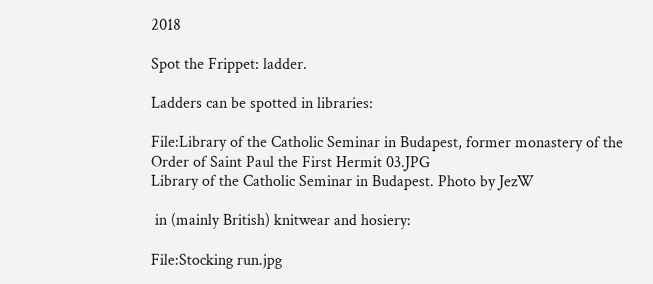2018

Spot the Frippet: ladder.

Ladders can be spotted in libraries:

File:Library of the Catholic Seminar in Budapest, former monastery of the Order of Saint Paul the First Hermit 03.JPG
Library of the Catholic Seminar in Budapest. Photo by JezW

 in (mainly British) knitwear and hosiery:

File:Stocking run.jpg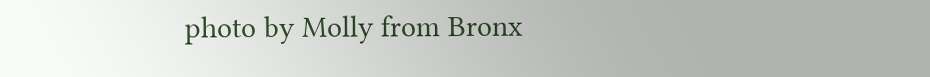photo by Molly from Bronx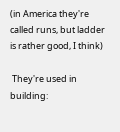(in America they're called runs, but ladder is rather good, I think)

 They're used in building: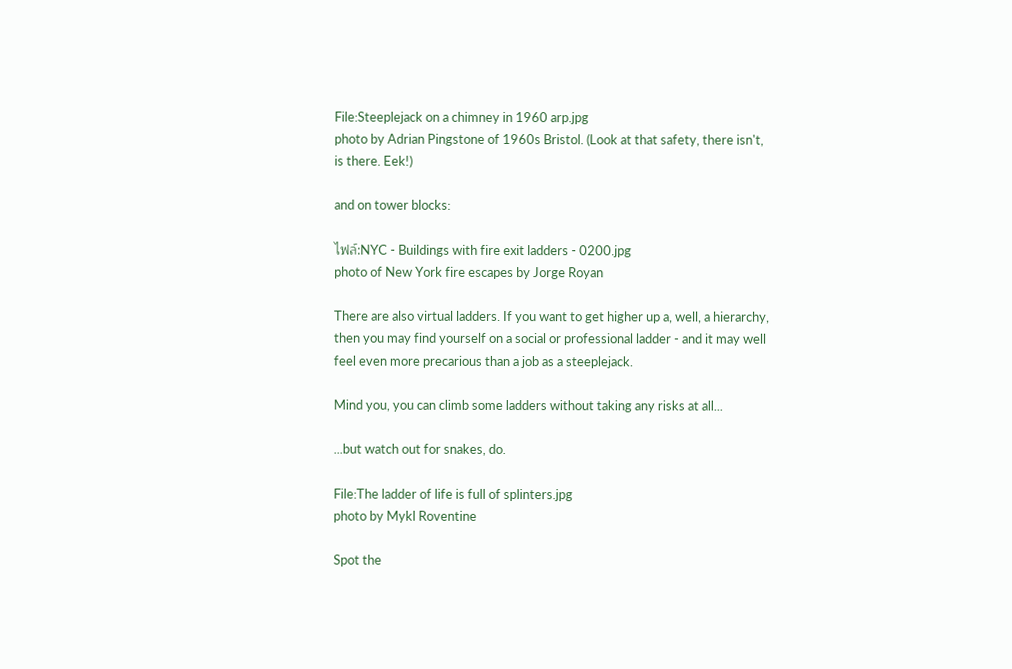File:Steeplejack on a chimney in 1960 arp.jpg
photo by Adrian Pingstone of 1960s Bristol. (Look at that safety, there isn't, is there. Eek!)

and on tower blocks:

ไฟล์:NYC - Buildings with fire exit ladders - 0200.jpg
photo of New York fire escapes by Jorge Royan

There are also virtual ladders. If you want to get higher up a, well, a hierarchy, then you may find yourself on a social or professional ladder - and it may well feel even more precarious than a job as a steeplejack.

Mind you, you can climb some ladders without taking any risks at all...

...but watch out for snakes, do.

File:The ladder of life is full of splinters.jpg
photo by Mykl Roventine

Spot the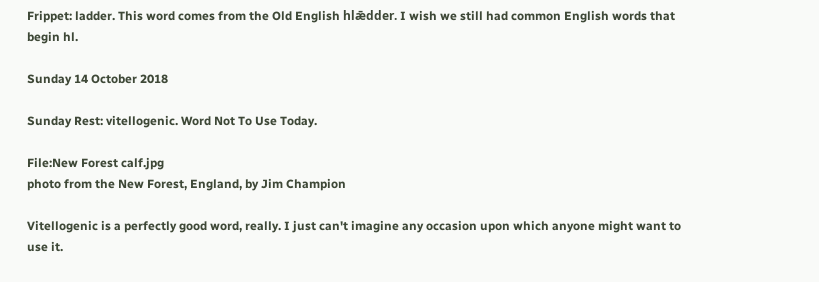Frippet: ladder. This word comes from the Old English hlǣdder. I wish we still had common English words that begin hl.

Sunday 14 October 2018

Sunday Rest: vitellogenic. Word Not To Use Today.

File:New Forest calf.jpg
photo from the New Forest, England, by Jim Champion

Vitellogenic is a perfectly good word, really. I just can't imagine any occasion upon which anyone might want to use it.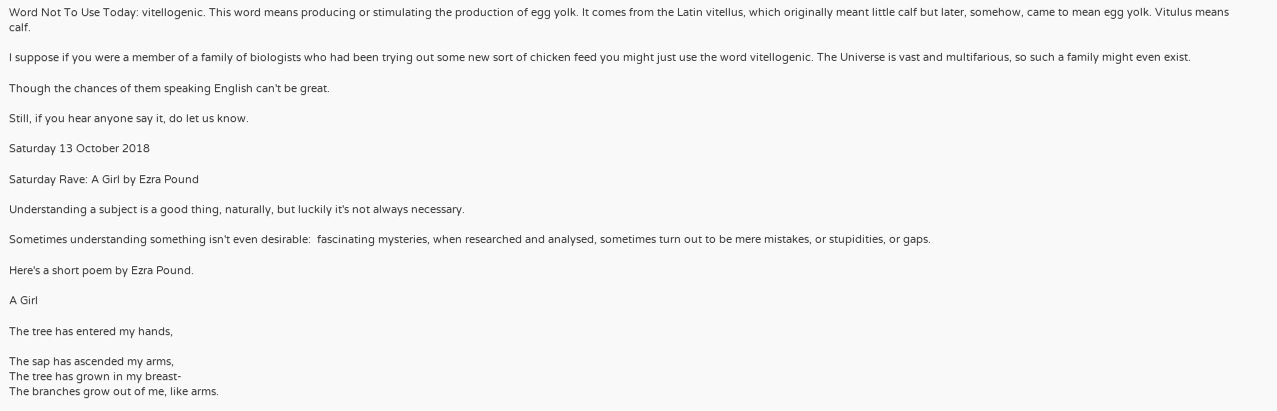Word Not To Use Today: vitellogenic. This word means producing or stimulating the production of egg yolk. It comes from the Latin vitellus, which originally meant little calf but later, somehow, came to mean egg yolk. Vitulus means calf.

I suppose if you were a member of a family of biologists who had been trying out some new sort of chicken feed you might just use the word vitellogenic. The Universe is vast and multifarious, so such a family might even exist.

Though the chances of them speaking English can't be great.

Still, if you hear anyone say it, do let us know.

Saturday 13 October 2018

Saturday Rave: A Girl by Ezra Pound

Understanding a subject is a good thing, naturally, but luckily it's not always necessary.

Sometimes understanding something isn't even desirable:  fascinating mysteries, when researched and analysed, sometimes turn out to be mere mistakes, or stupidities, or gaps.

Here's a short poem by Ezra Pound.

A Girl

The tree has entered my hands,

The sap has ascended my arms,
The tree has grown in my breast-
The branches grow out of me, like arms.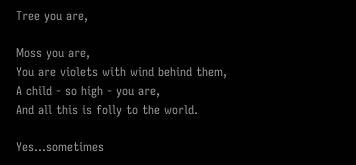Tree you are,

Moss you are,
You are violets with wind behind them,
A child - so high - you are,
And all this is folly to the world.

Yes...sometimes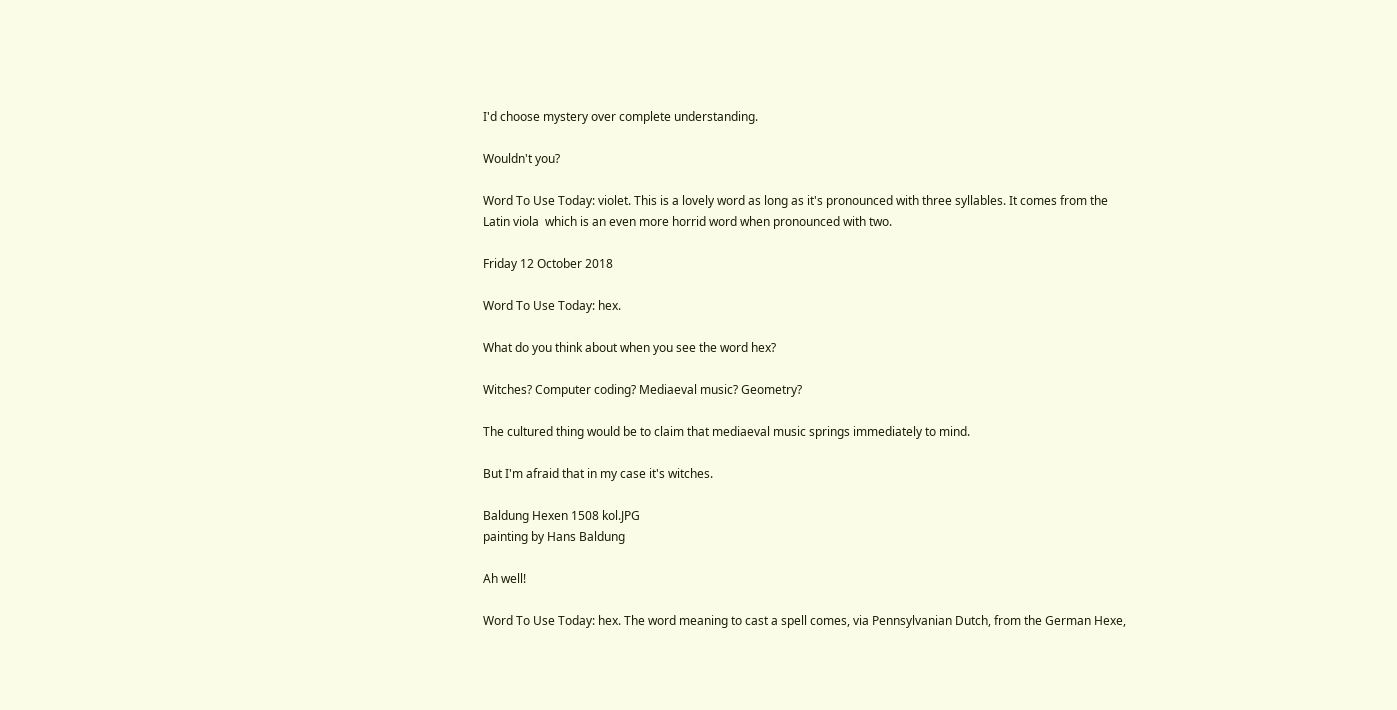I'd choose mystery over complete understanding.

Wouldn't you?

Word To Use Today: violet. This is a lovely word as long as it's pronounced with three syllables. It comes from the Latin viola  which is an even more horrid word when pronounced with two.

Friday 12 October 2018

Word To Use Today: hex.

What do you think about when you see the word hex?

Witches? Computer coding? Mediaeval music? Geometry?

The cultured thing would be to claim that mediaeval music springs immediately to mind.

But I'm afraid that in my case it's witches.

Baldung Hexen 1508 kol.JPG
painting by Hans Baldung

Ah well!

Word To Use Today: hex. The word meaning to cast a spell comes, via Pennsylvanian Dutch, from the German Hexe,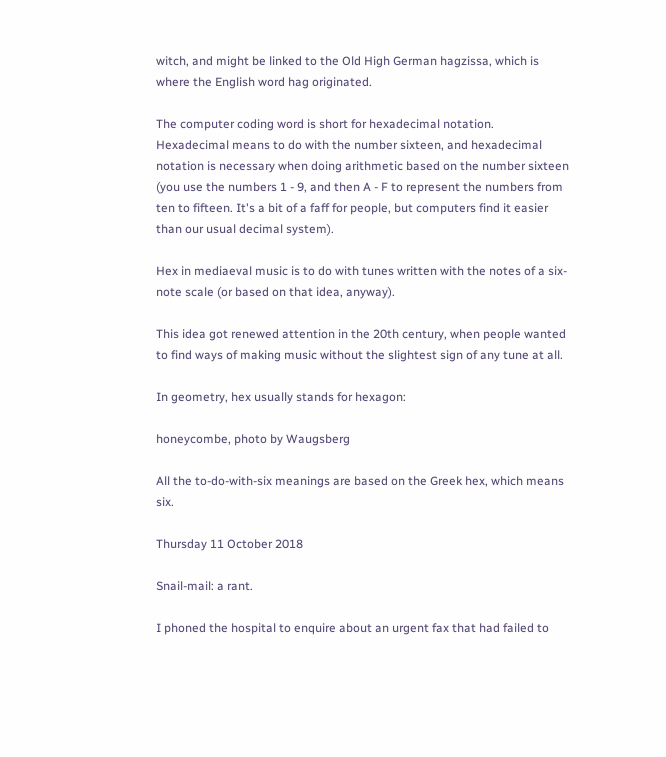witch, and might be linked to the Old High German hagzissa, which is where the English word hag originated.

The computer coding word is short for hexadecimal notation. Hexadecimal means to do with the number sixteen, and hexadecimal notation is necessary when doing arithmetic based on the number sixteen (you use the numbers 1 - 9, and then A - F to represent the numbers from ten to fifteen. It's a bit of a faff for people, but computers find it easier than our usual decimal system).

Hex in mediaeval music is to do with tunes written with the notes of a six-note scale (or based on that idea, anyway).

This idea got renewed attention in the 20th century, when people wanted to find ways of making music without the slightest sign of any tune at all.

In geometry, hex usually stands for hexagon:

honeycombe, photo by Waugsberg

All the to-do-with-six meanings are based on the Greek hex, which means six.

Thursday 11 October 2018

Snail-mail: a rant.

I phoned the hospital to enquire about an urgent fax that had failed to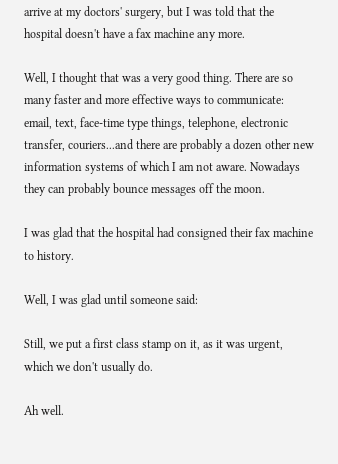arrive at my doctors' surgery, but I was told that the hospital doesn't have a fax machine any more.

Well, I thought that was a very good thing. There are so many faster and more effective ways to communicate: email, text, face-time type things, telephone, electronic transfer, couriers...and there are probably a dozen other new information systems of which I am not aware. Nowadays they can probably bounce messages off the moon.

I was glad that the hospital had consigned their fax machine to history.

Well, I was glad until someone said:

Still, we put a first class stamp on it, as it was urgent, which we don't usually do.

Ah well.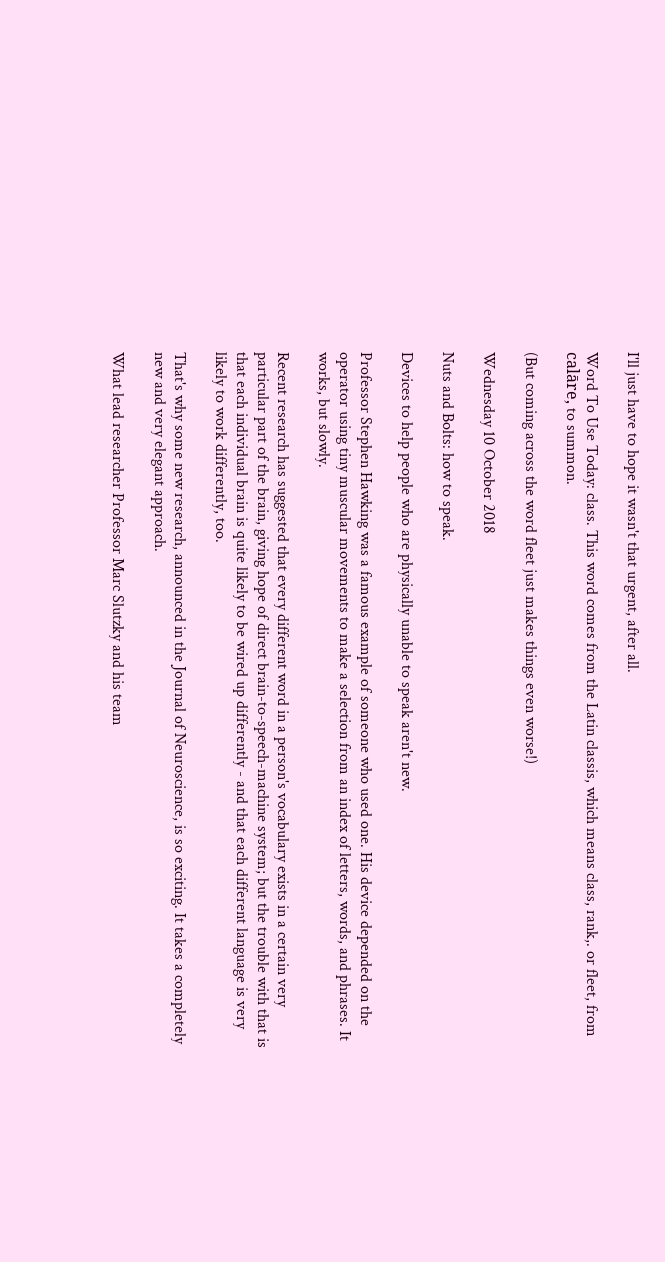I'll just have to hope it wasn't that urgent, after all.

Word To Use Today: class. This word comes from the Latin classis, which means class, rank,. or fleet, from calāre, to summon.

(But coming across the word fleet just makes things even worse!)

Wednesday 10 October 2018

Nuts and Bolts: how to speak.

Devices to help people who are physically unable to speak aren't new.

Professor Stephen Hawking was a famous example of someone who used one. His device depended on the operator using tiny muscular movements to make a selection from an index of letters, words, and phrases. It works, but slowly.

Recent research has suggested that every different word in a person's vocabulary exists in a certain very particular part of the brain, giving hope of direct brain-to-speech-machine system; but the trouble with that is that each individual brain is quite likely to be wired up differently - and that each different language is very likely to work differently, too.

That's why some new research, announced in the Journal of Neuroscience, is so exciting. It takes a completely new and very elegant approach.

What lead researcher Professor Marc Slutzky and his team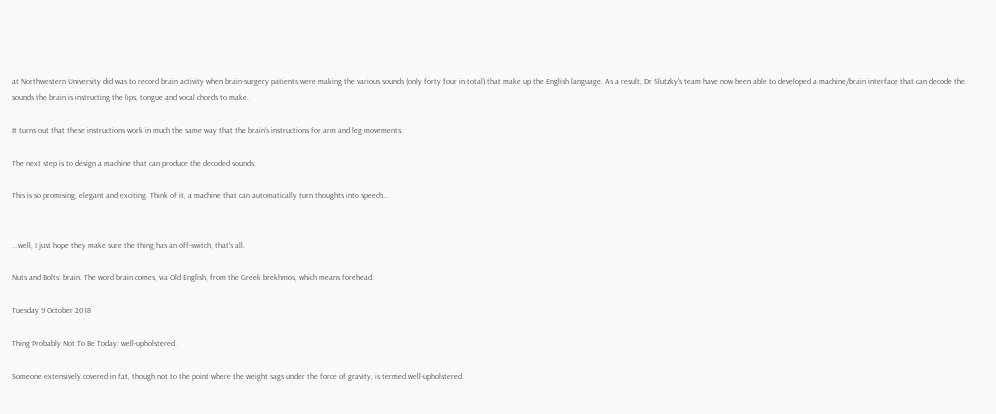at Northwestern University did was to record brain activity when brain-surgery patients were making the various sounds (only forty four in total) that make up the English language. As a result, Dr Slutzky's team have now been able to developed a machine/brain interface that can decode the sounds the brain is instructing the lips, tongue and vocal chords to make.

It turns out that these instructions work in much the same way that the brain's instructions for arm and leg movements.

The next step is to design a machine that can produce the decoded sounds.

This is so promising, elegant and exciting. Think of it, a machine that can automatically turn thoughts into speech...


...well, I just hope they make sure the thing has an off-switch, that's all.

Nuts and Bolts: brain. The word brain comes, via Old English, from the Greek brekhmos, which means forehead.

Tuesday 9 October 2018

Thing Probably Not To Be Today: well-upholstered.

Someone extensively covered in fat, though not to the point where the weight sags under the force of gravity, is termed well-upholstered.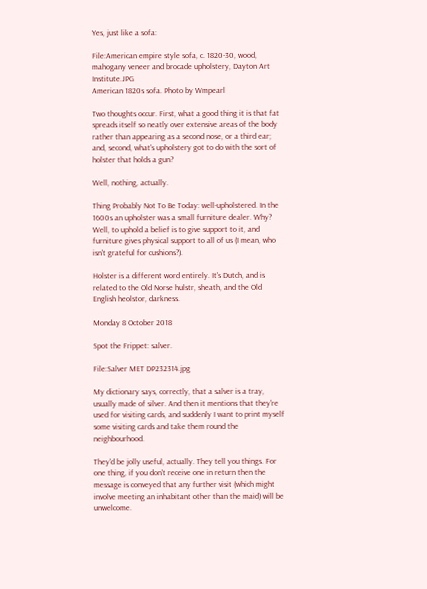Yes, just like a sofa:

File:American empire style sofa, c. 1820-30, wood, mahogany veneer and brocade upholstery, Dayton Art Institute.JPG
American 1820s sofa. Photo by Wmpearl

Two thoughts occur. First, what a good thing it is that fat spreads itself so neatly over extensive areas of the body rather than appearing as a second nose, or a third ear; and, second, what's upholstery got to do with the sort of holster that holds a gun?

Well, nothing, actually.

Thing Probably Not To Be Today: well-upholstered. In the 1600s an upholster was a small furniture dealer. Why? Well, to uphold a belief is to give support to it, and furniture gives physical support to all of us (I mean, who isn't grateful for cushions?).

Holster is a different word entirely. It's Dutch, and is related to the Old Norse hulstr, sheath, and the Old English heolstor, darkness.

Monday 8 October 2018

Spot the Frippet: salver.

File:Salver MET DP232314.jpg

My dictionary says, correctly, that a salver is a tray, usually made of silver. And then it mentions that they're used for visiting cards, and suddenly I want to print myself some visiting cards and take them round the neighbourhood.

They'd be jolly useful, actually. They tell you things. For one thing, if you don't receive one in return then the message is conveyed that any further visit (which might involve meeting an inhabitant other than the maid) will be unwelcome.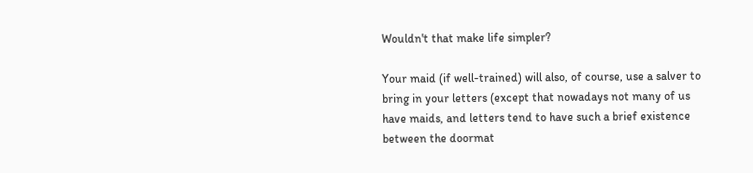Wouldn't that make life simpler?

Your maid (if well-trained) will also, of course, use a salver to bring in your letters (except that nowadays not many of us have maids, and letters tend to have such a brief existence between the doormat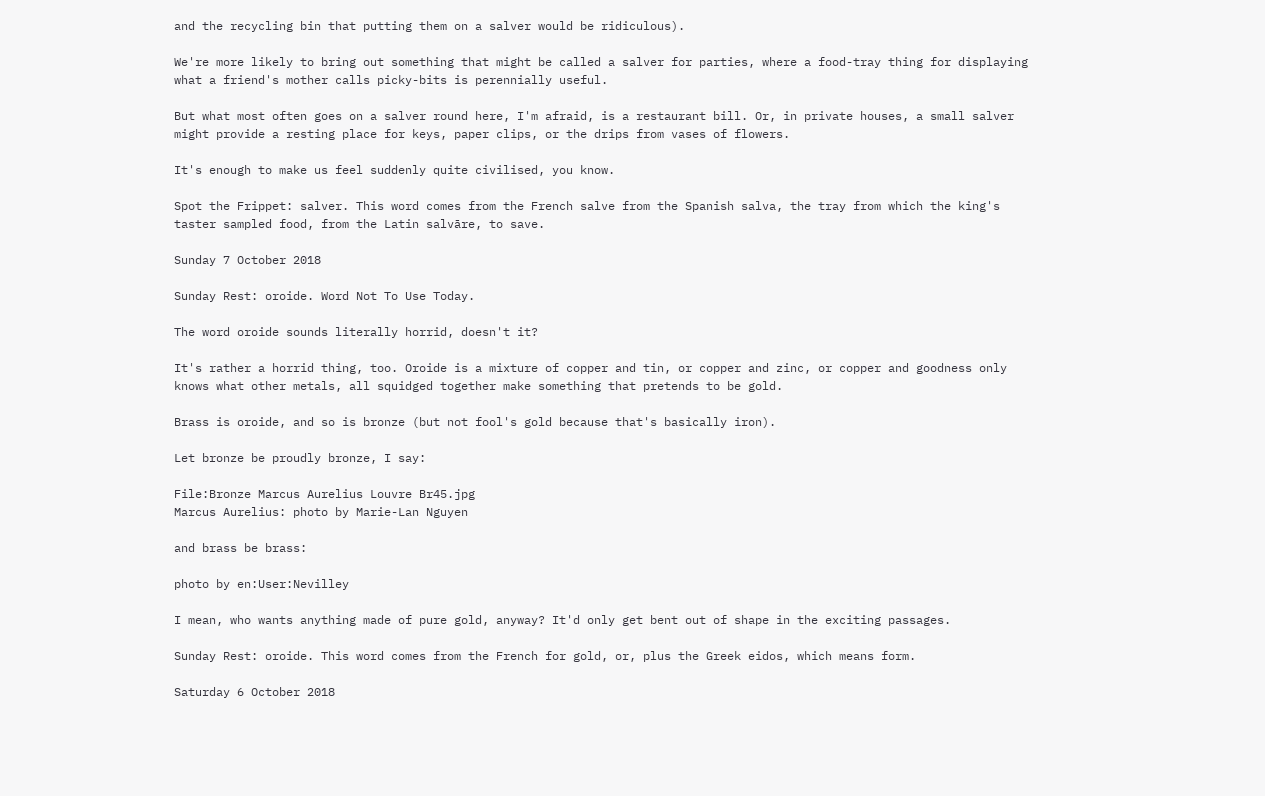and the recycling bin that putting them on a salver would be ridiculous).

We're more likely to bring out something that might be called a salver for parties, where a food-tray thing for displaying what a friend's mother calls picky-bits is perennially useful.

But what most often goes on a salver round here, I'm afraid, is a restaurant bill. Or, in private houses, a small salver might provide a resting place for keys, paper clips, or the drips from vases of flowers.

It's enough to make us feel suddenly quite civilised, you know.

Spot the Frippet: salver. This word comes from the French salve from the Spanish salva, the tray from which the king's taster sampled food, from the Latin salvāre, to save.

Sunday 7 October 2018

Sunday Rest: oroide. Word Not To Use Today.

The word oroide sounds literally horrid, doesn't it?

It's rather a horrid thing, too. Oroide is a mixture of copper and tin, or copper and zinc, or copper and goodness only knows what other metals, all squidged together make something that pretends to be gold.

Brass is oroide, and so is bronze (but not fool's gold because that's basically iron).

Let bronze be proudly bronze, I say:

File:Bronze Marcus Aurelius Louvre Br45.jpg
Marcus Aurelius: photo by Marie-Lan Nguyen

and brass be brass:

photo by en:User:Nevilley

I mean, who wants anything made of pure gold, anyway? It'd only get bent out of shape in the exciting passages.

Sunday Rest: oroide. This word comes from the French for gold, or, plus the Greek eidos, which means form.

Saturday 6 October 2018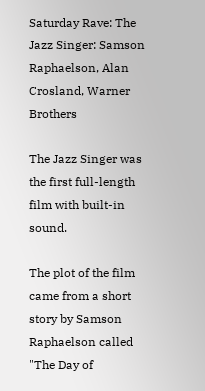Saturday Rave: The Jazz Singer: Samson Raphaelson, Alan Crosland, Warner Brothers

The Jazz Singer was the first full-length film with built-in sound.

The plot of the film came from a short story by Samson Raphaelson called "The Day of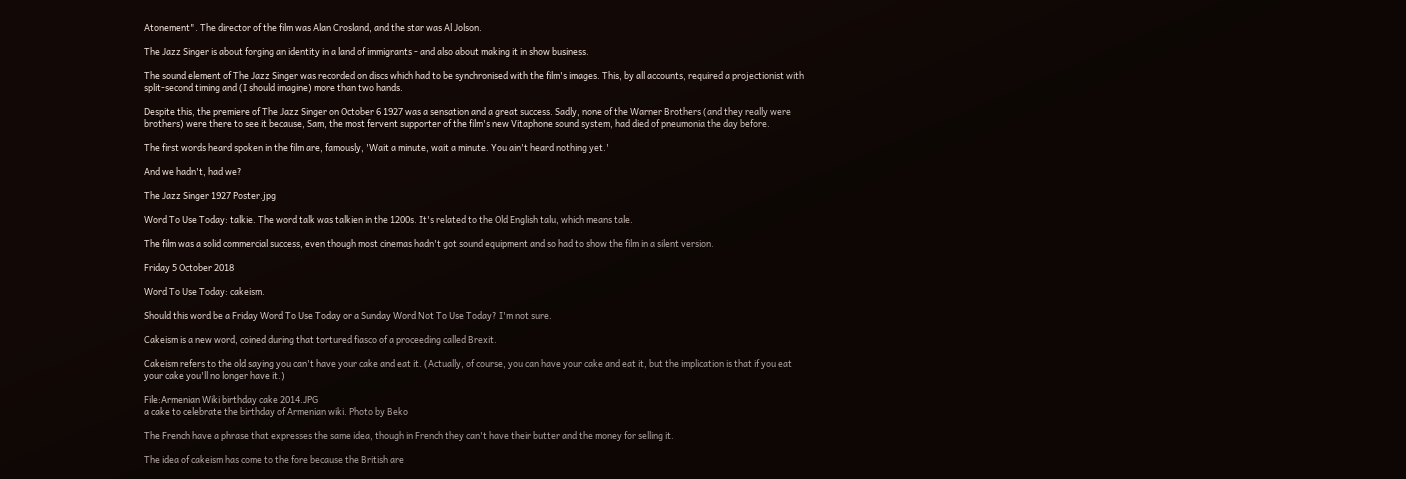Atonement". The director of the film was Alan Crosland, and the star was Al Jolson.

The Jazz Singer is about forging an identity in a land of immigrants - and also about making it in show business.

The sound element of The Jazz Singer was recorded on discs which had to be synchronised with the film's images. This, by all accounts, required a projectionist with split-second timing and (I should imagine) more than two hands.

Despite this, the premiere of The Jazz Singer on October 6 1927 was a sensation and a great success. Sadly, none of the Warner Brothers (and they really were brothers) were there to see it because, Sam, the most fervent supporter of the film's new Vitaphone sound system, had died of pneumonia the day before.

The first words heard spoken in the film are, famously, 'Wait a minute, wait a minute. You ain't heard nothing yet.'

And we hadn't, had we?

The Jazz Singer 1927 Poster.jpg

Word To Use Today: talkie. The word talk was talkien in the 1200s. It's related to the Old English talu, which means tale.

The film was a solid commercial success, even though most cinemas hadn't got sound equipment and so had to show the film in a silent version.

Friday 5 October 2018

Word To Use Today: cakeism.

Should this word be a Friday Word To Use Today or a Sunday Word Not To Use Today? I'm not sure.

Cakeism is a new word, coined during that tortured fiasco of a proceeding called Brexit.

Cakeism refers to the old saying you can't have your cake and eat it. (Actually, of course, you can have your cake and eat it, but the implication is that if you eat your cake you'll no longer have it.)

File:Armenian Wiki birthday cake 2014.JPG
a cake to celebrate the birthday of Armenian wiki. Photo by Beko

The French have a phrase that expresses the same idea, though in French they can't have their butter and the money for selling it.

The idea of cakeism has come to the fore because the British are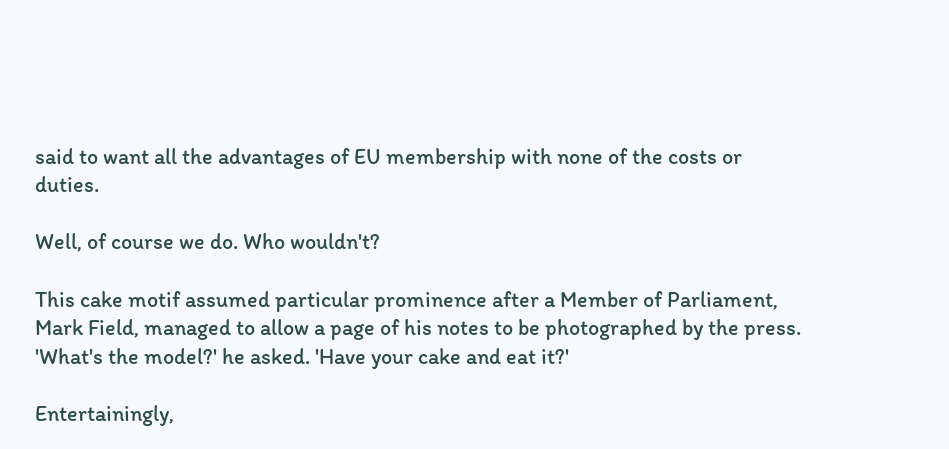said to want all the advantages of EU membership with none of the costs or duties.

Well, of course we do. Who wouldn't?

This cake motif assumed particular prominence after a Member of Parliament, Mark Field, managed to allow a page of his notes to be photographed by the press. 'What's the model?' he asked. 'Have your cake and eat it?'

Entertainingly,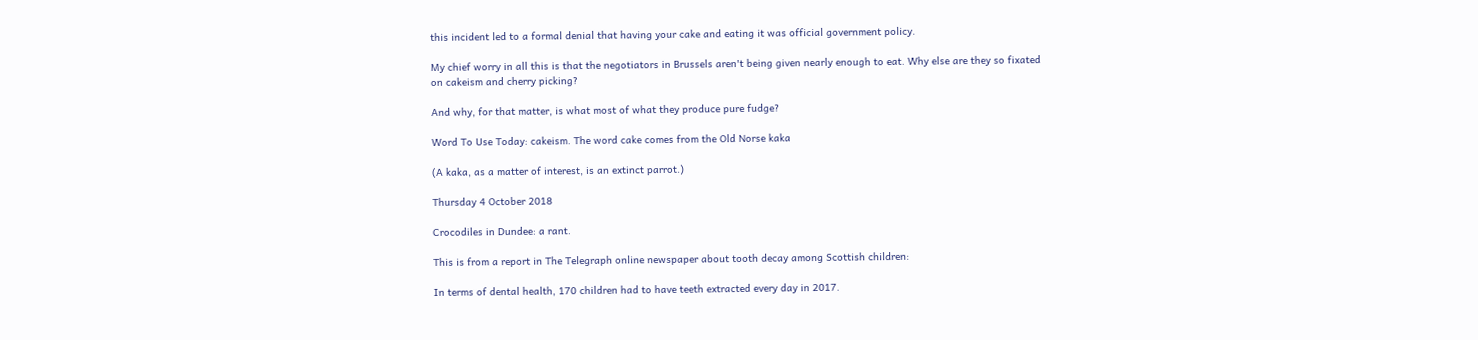this incident led to a formal denial that having your cake and eating it was official government policy.

My chief worry in all this is that the negotiators in Brussels aren't being given nearly enough to eat. Why else are they so fixated on cakeism and cherry picking?

And why, for that matter, is what most of what they produce pure fudge?

Word To Use Today: cakeism. The word cake comes from the Old Norse kaka

(A kaka, as a matter of interest, is an extinct parrot.)

Thursday 4 October 2018

Crocodiles in Dundee: a rant.

This is from a report in The Telegraph online newspaper about tooth decay among Scottish children:

In terms of dental health, 170 children had to have teeth extracted every day in 2017.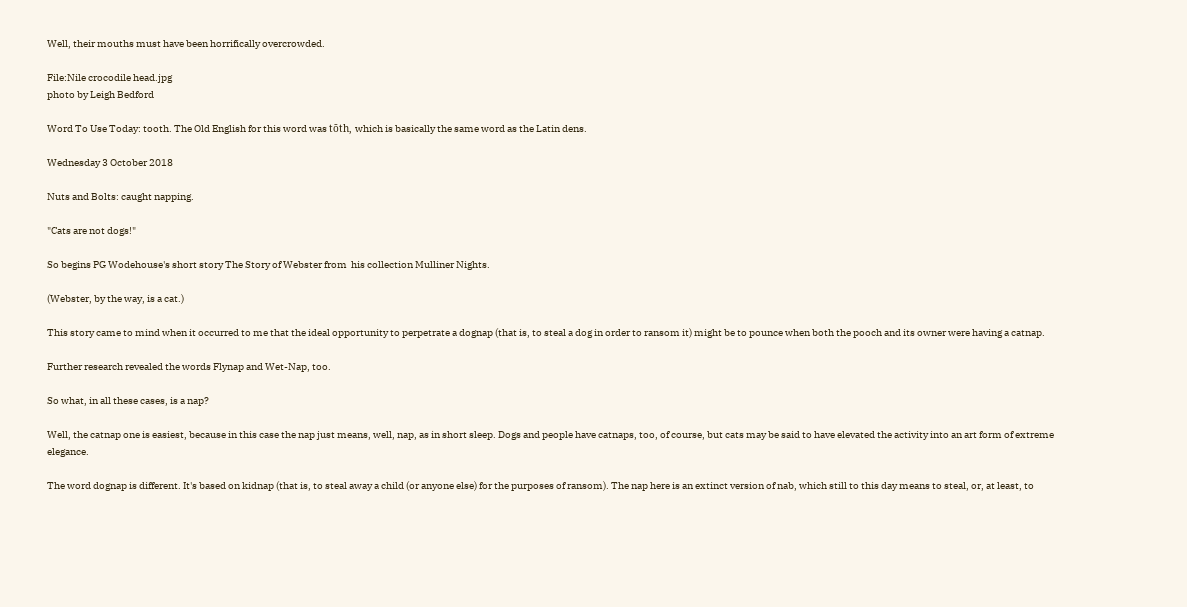Well, their mouths must have been horrifically overcrowded.

File:Nile crocodile head.jpg
photo by Leigh Bedford

Word To Use Today: tooth. The Old English for this word was tōth, which is basically the same word as the Latin dens.

Wednesday 3 October 2018

Nuts and Bolts: caught napping.

"Cats are not dogs!"

So begins PG Wodehouse's short story The Story of Webster from  his collection Mulliner Nights.

(Webster, by the way, is a cat.)

This story came to mind when it occurred to me that the ideal opportunity to perpetrate a dognap (that is, to steal a dog in order to ransom it) might be to pounce when both the pooch and its owner were having a catnap.

Further research revealed the words Flynap and Wet-Nap, too.

So what, in all these cases, is a nap?

Well, the catnap one is easiest, because in this case the nap just means, well, nap, as in short sleep. Dogs and people have catnaps, too, of course, but cats may be said to have elevated the activity into an art form of extreme elegance.

The word dognap is different. It's based on kidnap (that is, to steal away a child (or anyone else) for the purposes of ransom). The nap here is an extinct version of nab, which still to this day means to steal, or, at least, to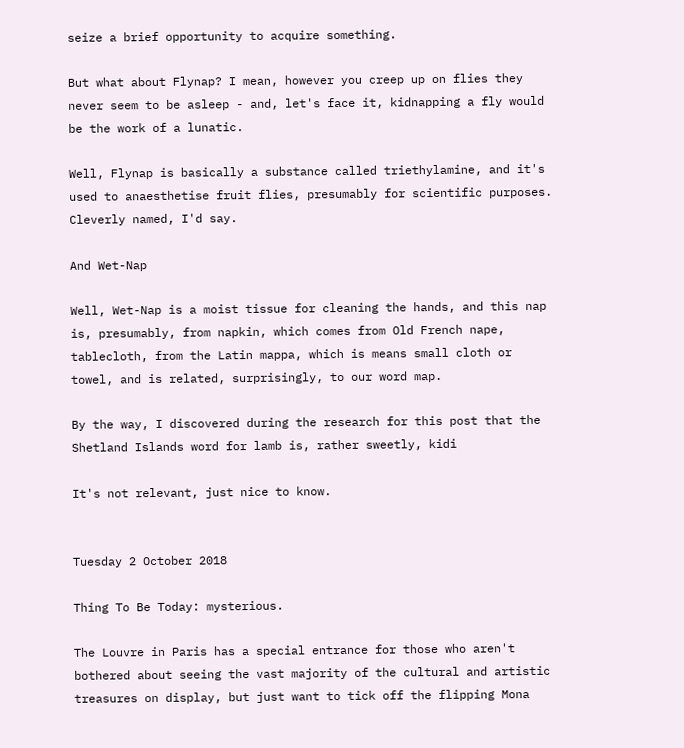seize a brief opportunity to acquire something.

But what about Flynap? I mean, however you creep up on flies they never seem to be asleep - and, let's face it, kidnapping a fly would be the work of a lunatic.

Well, Flynap is basically a substance called triethylamine, and it's used to anaesthetise fruit flies, presumably for scientific purposes. Cleverly named, I'd say.

And Wet-Nap

Well, Wet-Nap is a moist tissue for cleaning the hands, and this nap is, presumably, from napkin, which comes from Old French nape, tablecloth, from the Latin mappa, which is means small cloth or towel, and is related, surprisingly, to our word map.

By the way, I discovered during the research for this post that the Shetland Islands word for lamb is, rather sweetly, kidi

It's not relevant, just nice to know.


Tuesday 2 October 2018

Thing To Be Today: mysterious.

The Louvre in Paris has a special entrance for those who aren't bothered about seeing the vast majority of the cultural and artistic treasures on display, but just want to tick off the flipping Mona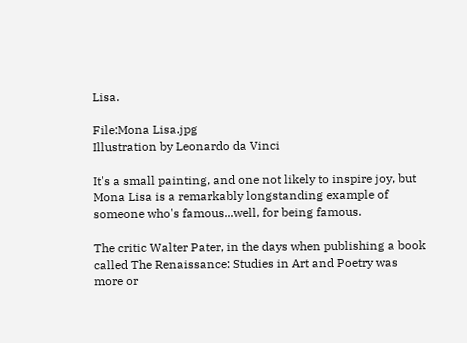Lisa.

File:Mona Lisa.jpg
Illustration by Leonardo da Vinci

It's a small painting, and one not likely to inspire joy, but Mona Lisa is a remarkably longstanding example of someone who's famous...well, for being famous.

The critic Walter Pater, in the days when publishing a book called The Renaissance: Studies in Art and Poetry was more or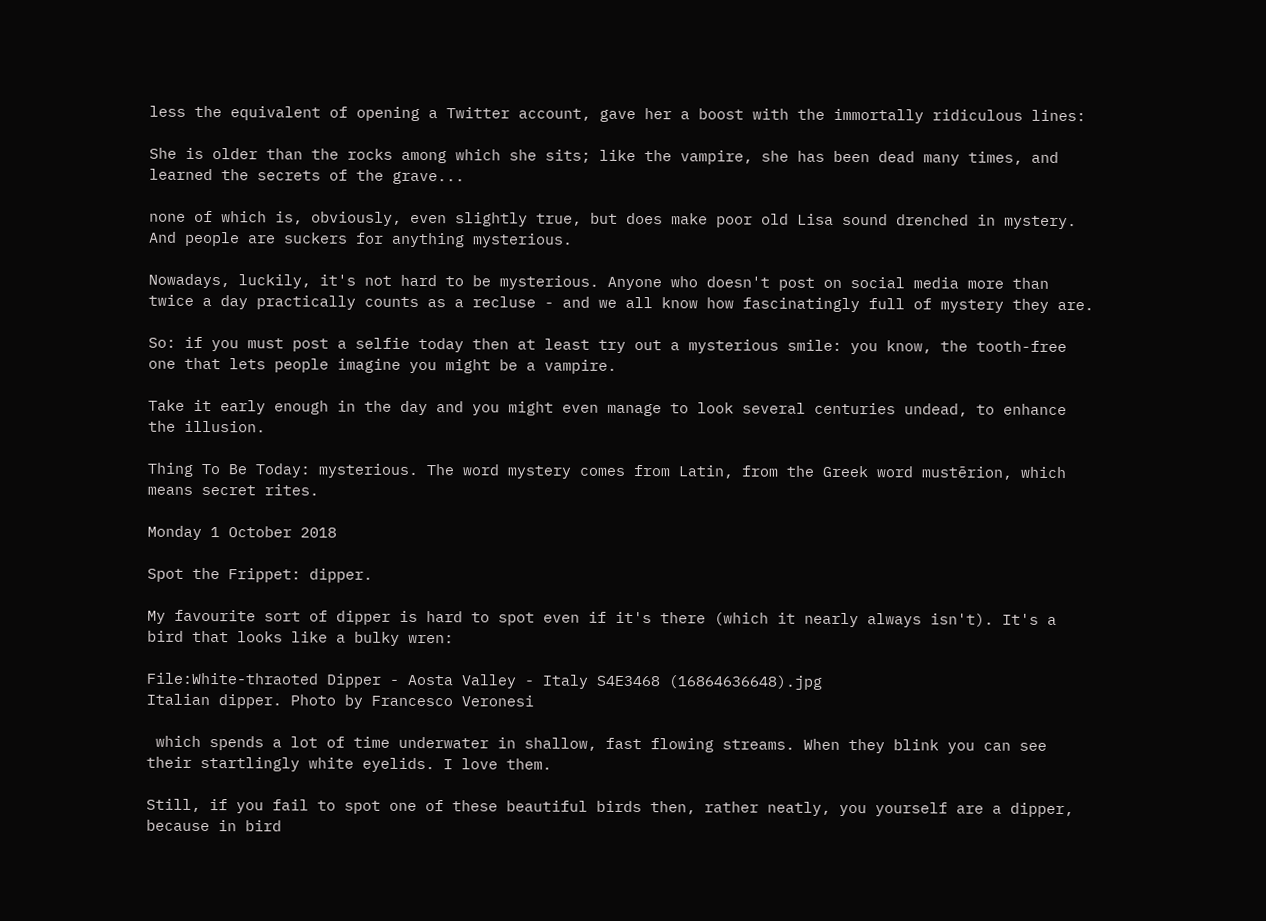less the equivalent of opening a Twitter account, gave her a boost with the immortally ridiculous lines:

She is older than the rocks among which she sits; like the vampire, she has been dead many times, and learned the secrets of the grave...

none of which is, obviously, even slightly true, but does make poor old Lisa sound drenched in mystery. And people are suckers for anything mysterious.

Nowadays, luckily, it's not hard to be mysterious. Anyone who doesn't post on social media more than twice a day practically counts as a recluse - and we all know how fascinatingly full of mystery they are.

So: if you must post a selfie today then at least try out a mysterious smile: you know, the tooth-free one that lets people imagine you might be a vampire.

Take it early enough in the day and you might even manage to look several centuries undead, to enhance the illusion.

Thing To Be Today: mysterious. The word mystery comes from Latin, from the Greek word mustērion, which means secret rites.

Monday 1 October 2018

Spot the Frippet: dipper.

My favourite sort of dipper is hard to spot even if it's there (which it nearly always isn't). It's a bird that looks like a bulky wren:

File:White-thraoted Dipper - Aosta Valley - Italy S4E3468 (16864636648).jpg
Italian dipper. Photo by Francesco Veronesi

 which spends a lot of time underwater in shallow, fast flowing streams. When they blink you can see their startlingly white eyelids. I love them.

Still, if you fail to spot one of these beautiful birds then, rather neatly, you yourself are a dipper, because in bird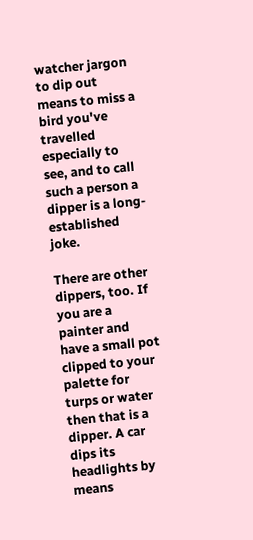watcher jargon to dip out means to miss a bird you've travelled especially to see, and to call such a person a dipper is a long-established joke.

There are other dippers, too. If you are a painter and have a small pot clipped to your palette for turps or water then that is a dipper. A car dips its headlights by means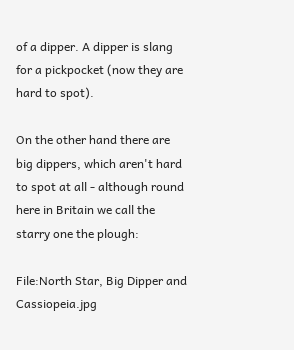of a dipper. A dipper is slang for a pickpocket (now they are hard to spot).

On the other hand there are big dippers, which aren't hard to spot at all - although round here in Britain we call the starry one the plough:

File:North Star, Big Dipper and Cassiopeia.jpg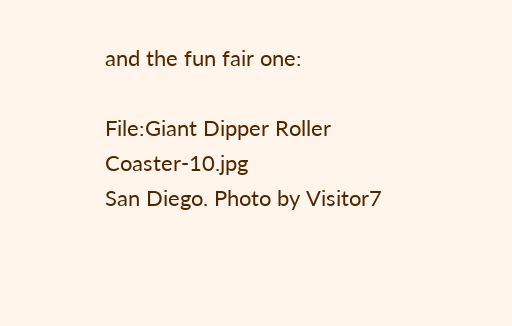and the fun fair one:

File:Giant Dipper Roller Coaster-10.jpg
San Diego. Photo by Visitor7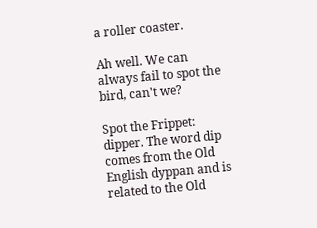a roller coaster.

Ah well. We can always fail to spot the bird, can't we?

Spot the Frippet: dipper. The word dip comes from the Old English dyppan and is related to the Old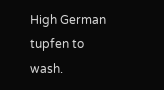High German tupfen to wash.